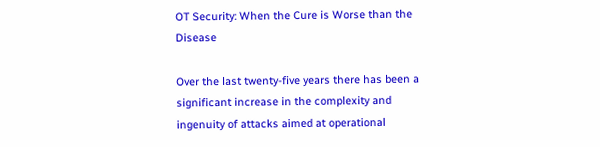OT Security: When the Cure is Worse than the Disease

Over the last twenty-five years there has been a significant increase in the complexity and ingenuity of attacks aimed at operational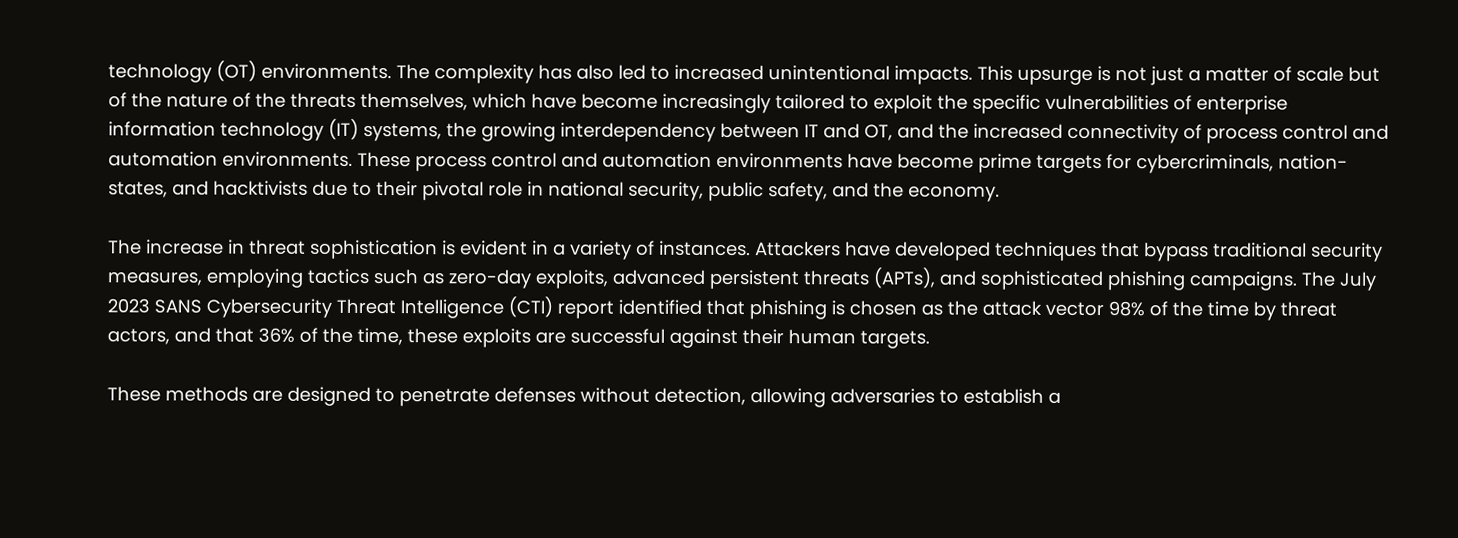technology (OT) environments. The complexity has also led to increased unintentional impacts. This upsurge is not just a matter of scale but of the nature of the threats themselves, which have become increasingly tailored to exploit the specific vulnerabilities of enterprise information technology (IT) systems, the growing interdependency between IT and OT, and the increased connectivity of process control and automation environments. These process control and automation environments have become prime targets for cybercriminals, nation-states, and hacktivists due to their pivotal role in national security, public safety, and the economy.

The increase in threat sophistication is evident in a variety of instances. Attackers have developed techniques that bypass traditional security measures, employing tactics such as zero-day exploits, advanced persistent threats (APTs), and sophisticated phishing campaigns. The July 2023 SANS Cybersecurity Threat Intelligence (CTI) report identified that phishing is chosen as the attack vector 98% of the time by threat actors, and that 36% of the time, these exploits are successful against their human targets.

These methods are designed to penetrate defenses without detection, allowing adversaries to establish a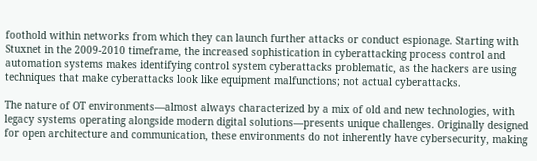foothold within networks from which they can launch further attacks or conduct espionage. Starting with Stuxnet in the 2009-2010 timeframe, the increased sophistication in cyberattacking process control and automation systems makes identifying control system cyberattacks problematic, as the hackers are using techniques that make cyberattacks look like equipment malfunctions; not actual cyberattacks.

The nature of OT environments—almost always characterized by a mix of old and new technologies, with legacy systems operating alongside modern digital solutions—presents unique challenges. Originally designed for open architecture and communication, these environments do not inherently have cybersecurity, making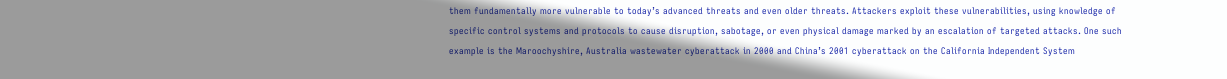them fundamentally more vulnerable to today’s advanced threats and even older threats. Attackers exploit these vulnerabilities, using knowledge of specific control systems and protocols to cause disruption, sabotage, or even physical damage marked by an escalation of targeted attacks. One such example is the Maroochyshire, Australia wastewater cyberattack in 2000 and China’s 2001 cyberattack on the California Independent System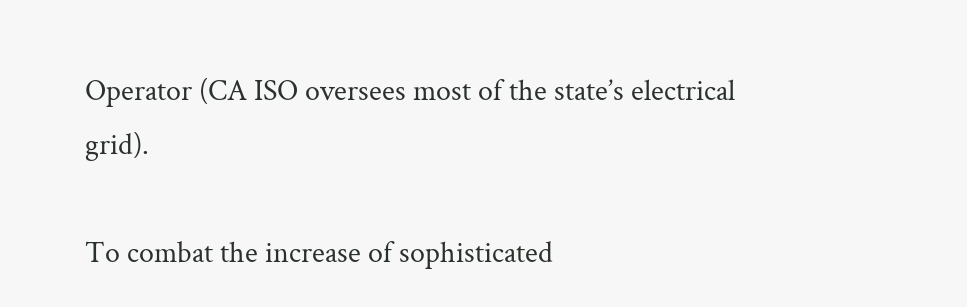Operator (CA ISO oversees most of the state’s electrical grid).

To combat the increase of sophisticated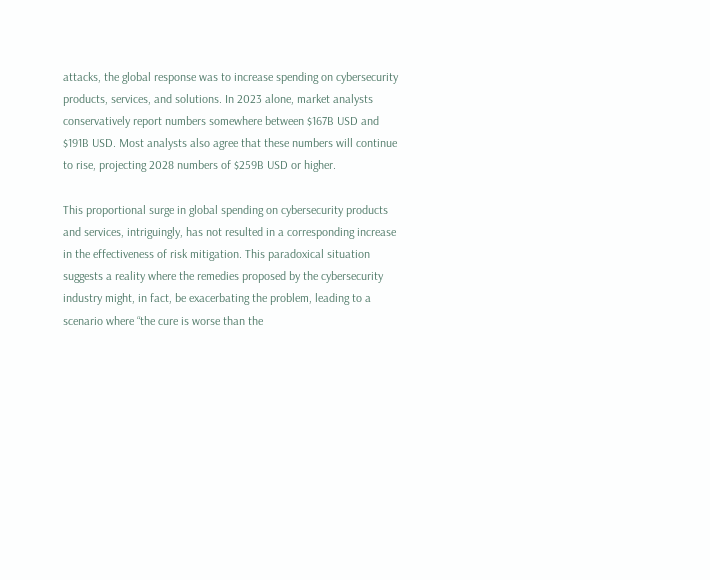attacks, the global response was to increase spending on cybersecurity products, services, and solutions. In 2023 alone, market analysts conservatively report numbers somewhere between $167B USD and $191B USD. Most analysts also agree that these numbers will continue to rise, projecting 2028 numbers of $259B USD or higher.

This proportional surge in global spending on cybersecurity products and services, intriguingly, has not resulted in a corresponding increase in the effectiveness of risk mitigation. This paradoxical situation suggests a reality where the remedies proposed by the cybersecurity industry might, in fact, be exacerbating the problem, leading to a scenario where “the cure is worse than the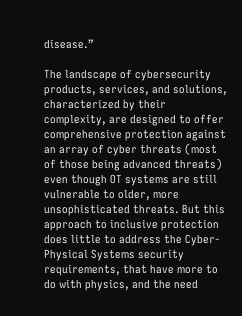disease.”

The landscape of cybersecurity products, services, and solutions, characterized by their complexity, are designed to offer comprehensive protection against an array of cyber threats (most of those being advanced threats) even though OT systems are still vulnerable to older, more unsophisticated threats. But this approach to inclusive protection does little to address the Cyber-Physical Systems security requirements, that have more to do with physics, and the need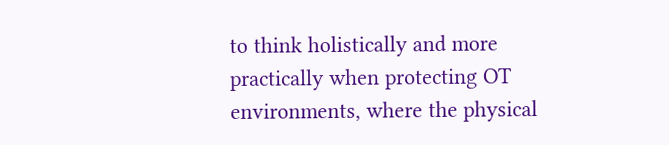to think holistically and more practically when protecting OT environments, where the physical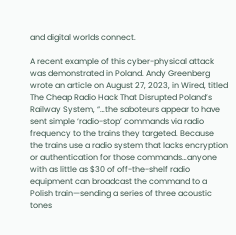and digital worlds connect.

A recent example of this cyber-physical attack was demonstrated in Poland. Andy Greenberg wrote an article on August 27, 2023, in Wired, titled The Cheap Radio Hack That Disrupted Poland’s Railway System, “…the saboteurs appear to have sent simple ‘radio-stop’ commands via radio frequency to the trains they targeted. Because the trains use a radio system that lacks encryption or authentication for those commands…anyone with as little as $30 of off-the-shelf radio equipment can broadcast the command to a Polish train—sending a series of three acoustic tones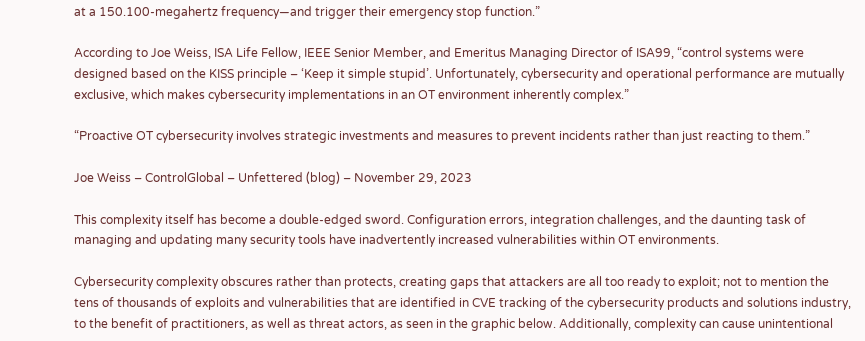at a 150.100-megahertz frequency—and trigger their emergency stop function.”

According to Joe Weiss, ISA Life Fellow, IEEE Senior Member, and Emeritus Managing Director of ISA99, “control systems were designed based on the KISS principle – ‘Keep it simple stupid’. Unfortunately, cybersecurity and operational performance are mutually exclusive, which makes cybersecurity implementations in an OT environment inherently complex.”

“Proactive OT cybersecurity involves strategic investments and measures to prevent incidents rather than just reacting to them.”

Joe Weiss – ControlGlobal – Unfettered (blog) – November 29, 2023

This complexity itself has become a double-edged sword. Configuration errors, integration challenges, and the daunting task of managing and updating many security tools have inadvertently increased vulnerabilities within OT environments.

Cybersecurity complexity obscures rather than protects, creating gaps that attackers are all too ready to exploit; not to mention the tens of thousands of exploits and vulnerabilities that are identified in CVE tracking of the cybersecurity products and solutions industry, to the benefit of practitioners, as well as threat actors, as seen in the graphic below. Additionally, complexity can cause unintentional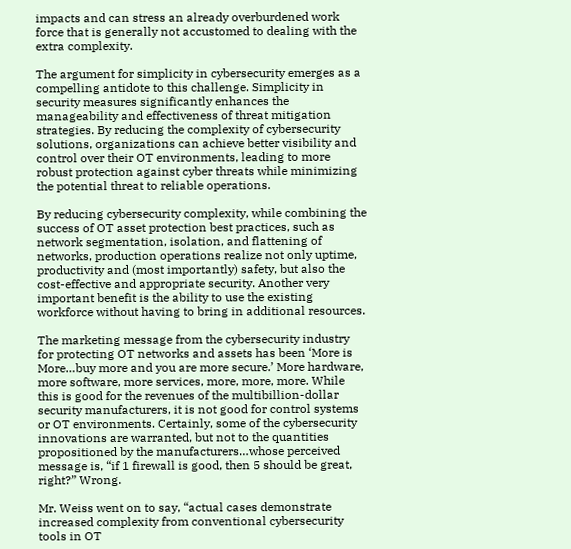impacts and can stress an already overburdened work force that is generally not accustomed to dealing with the extra complexity.

The argument for simplicity in cybersecurity emerges as a compelling antidote to this challenge. Simplicity in security measures significantly enhances the manageability and effectiveness of threat mitigation strategies. By reducing the complexity of cybersecurity solutions, organizations can achieve better visibility and control over their OT environments, leading to more robust protection against cyber threats while minimizing the potential threat to reliable operations.

By reducing cybersecurity complexity, while combining the success of OT asset protection best practices, such as network segmentation, isolation, and flattening of networks, production operations realize not only uptime, productivity and (most importantly) safety, but also the cost-effective and appropriate security. Another very important benefit is the ability to use the existing workforce without having to bring in additional resources.

The marketing message from the cybersecurity industry for protecting OT networks and assets has been ‘More is More…buy more and you are more secure.’ More hardware, more software, more services, more, more, more. While this is good for the revenues of the multibillion-dollar security manufacturers, it is not good for control systems or OT environments. Certainly, some of the cybersecurity innovations are warranted, but not to the quantities propositioned by the manufacturers…whose perceived message is, “if 1 firewall is good, then 5 should be great, right?” Wrong.

Mr. Weiss went on to say, “actual cases demonstrate increased complexity from conventional cybersecurity tools in OT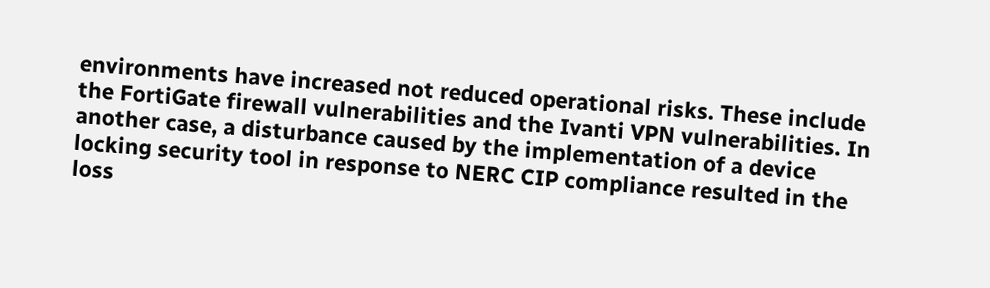environments have increased not reduced operational risks. These include the FortiGate firewall vulnerabilities and the Ivanti VPN vulnerabilities. In another case, a disturbance caused by the implementation of a device locking security tool in response to NERC CIP compliance resulted in the loss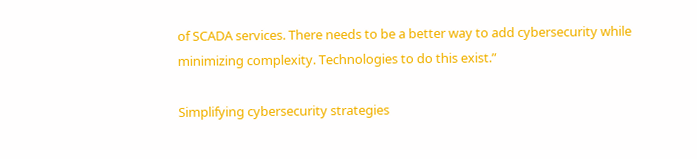of SCADA services. There needs to be a better way to add cybersecurity while minimizing complexity. Technologies to do this exist.”

Simplifying cybersecurity strategies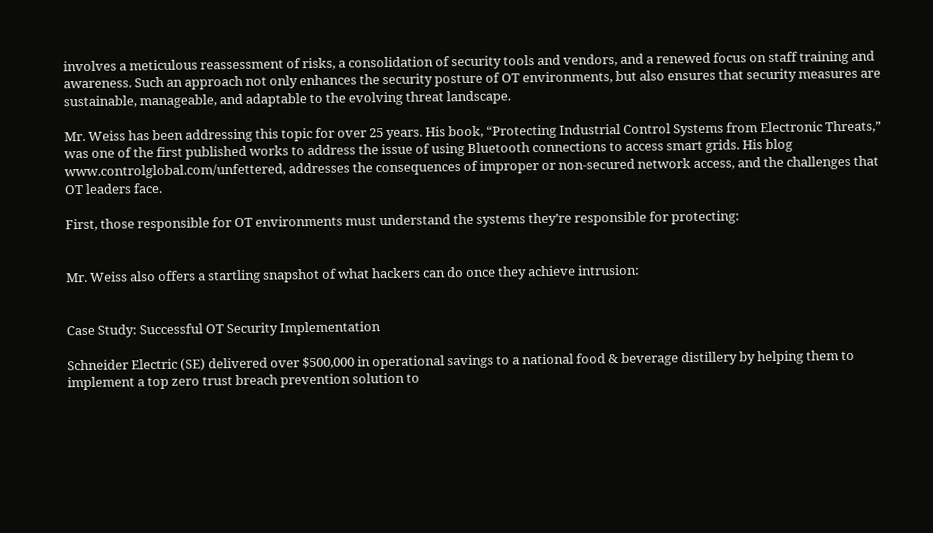involves a meticulous reassessment of risks, a consolidation of security tools and vendors, and a renewed focus on staff training and awareness. Such an approach not only enhances the security posture of OT environments, but also ensures that security measures are sustainable, manageable, and adaptable to the evolving threat landscape.

Mr. Weiss has been addressing this topic for over 25 years. His book, “Protecting Industrial Control Systems from Electronic Threats,” was one of the first published works to address the issue of using Bluetooth connections to access smart grids. His blog www.controlglobal.com/unfettered, addresses the consequences of improper or non-secured network access, and the challenges that OT leaders face.

First, those responsible for OT environments must understand the systems they’re responsible for protecting:


Mr. Weiss also offers a startling snapshot of what hackers can do once they achieve intrusion:


Case Study: Successful OT Security Implementation

Schneider Electric (SE) delivered over $500,000 in operational savings to a national food & beverage distillery by helping them to implement a top zero trust breach prevention solution to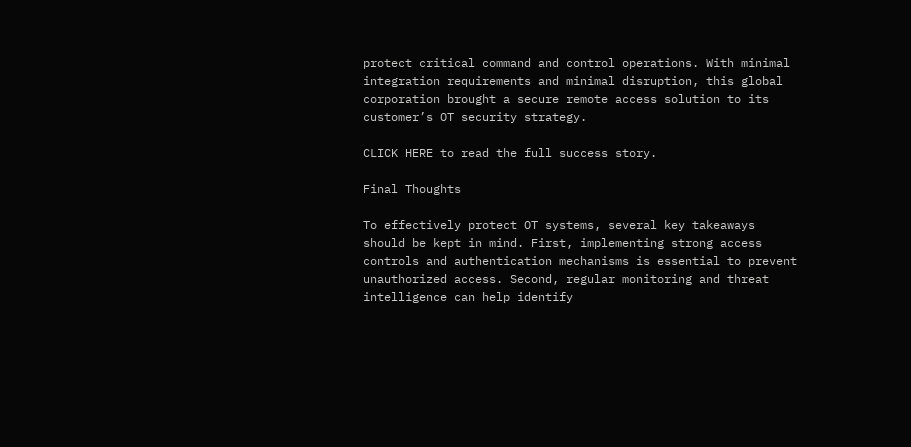protect critical command and control operations. With minimal integration requirements and minimal disruption, this global corporation brought a secure remote access solution to its customer’s OT security strategy.

CLICK HERE to read the full success story.

Final Thoughts

To effectively protect OT systems, several key takeaways should be kept in mind. First, implementing strong access controls and authentication mechanisms is essential to prevent unauthorized access. Second, regular monitoring and threat intelligence can help identify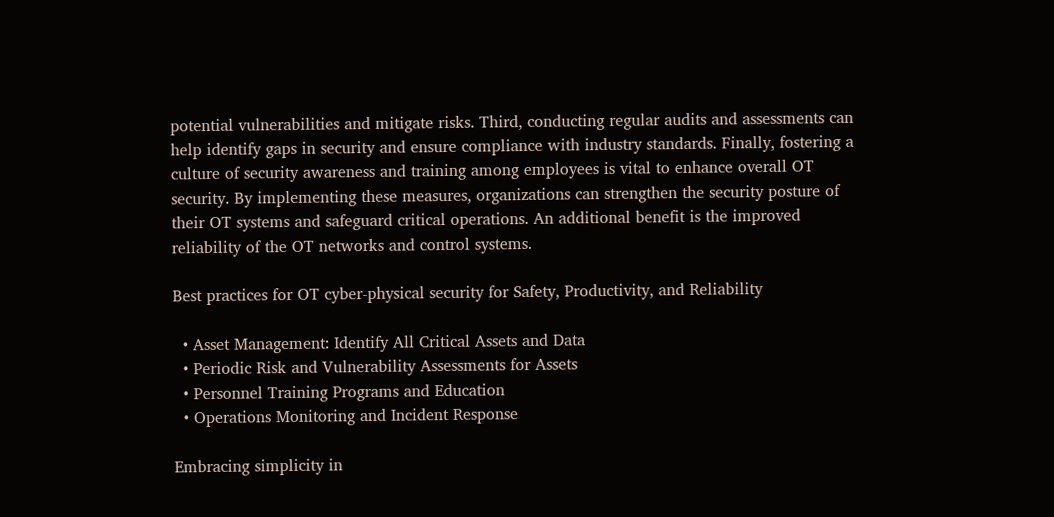potential vulnerabilities and mitigate risks. Third, conducting regular audits and assessments can help identify gaps in security and ensure compliance with industry standards. Finally, fostering a culture of security awareness and training among employees is vital to enhance overall OT security. By implementing these measures, organizations can strengthen the security posture of their OT systems and safeguard critical operations. An additional benefit is the improved reliability of the OT networks and control systems.

Best practices for OT cyber-physical security for Safety, Productivity, and Reliability

  • Asset Management: Identify All Critical Assets and Data
  • Periodic Risk and Vulnerability Assessments for Assets
  • Personnel Training Programs and Education
  • Operations Monitoring and Incident Response

Embracing simplicity in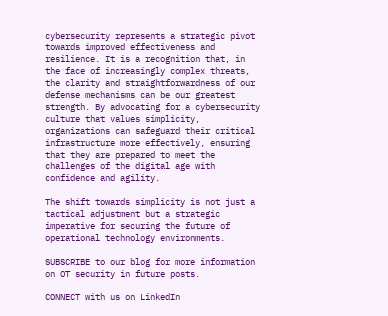cybersecurity represents a strategic pivot towards improved effectiveness and resilience. It is a recognition that, in the face of increasingly complex threats, the clarity and straightforwardness of our defense mechanisms can be our greatest strength. By advocating for a cybersecurity culture that values simplicity, organizations can safeguard their critical infrastructure more effectively, ensuring that they are prepared to meet the challenges of the digital age with confidence and agility.

The shift towards simplicity is not just a tactical adjustment but a strategic imperative for securing the future of operational technology environments.

SUBSCRIBE to our blog for more information on OT security in future posts.

CONNECT with us on LinkedIn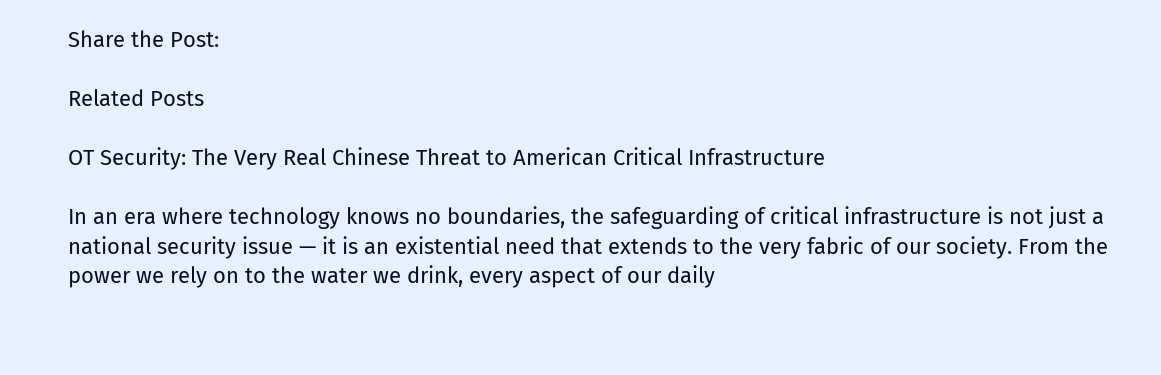Share the Post:

Related Posts

OT Security: The Very Real Chinese Threat to American Critical Infrastructure

In an era where technology knows no boundaries, the safeguarding of critical infrastructure is not just a national security issue — it is an existential need that extends to the very fabric of our society. From the power we rely on to the water we drink, every aspect of our daily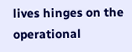lives hinges on the operational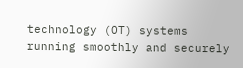technology (OT) systems running smoothly and securely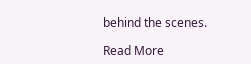behind the scenes.

Read More